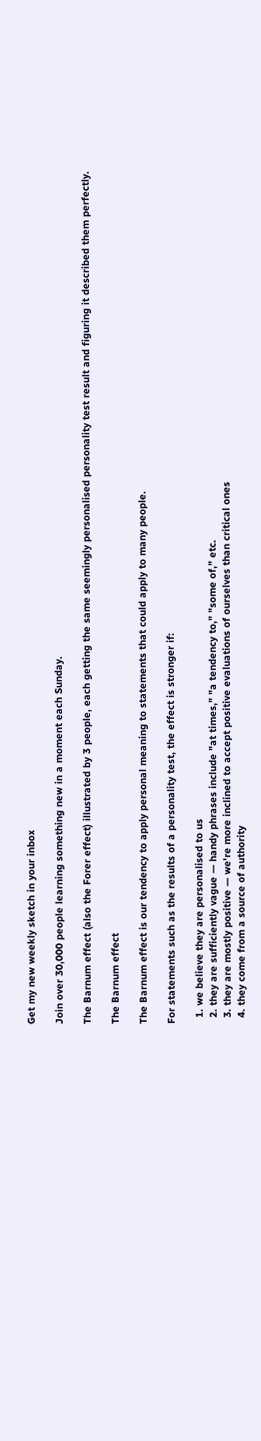Get my new weekly sketch in your inbox

Join over 30,000 people learning something new in a moment each Sunday.

The Barnum effect (also the Forer effect) illustrated by 3 people, each getting the same seemingly personalised personality test result and figuring it described them perfectly.

The Barnum effect

The Barnum effect is our tendency to apply personal meaning to statements that could apply to many people.

For statements such as the results of a personality test, the effect is stronger if:

  1. we believe they are personalised to us
  2. they are sufficiently vague — handy phrases include "at times," "a tendency to," "some of," etc.
  3. they are mostly positive — we're more inclined to accept positive evaluations of ourselves than critical ones
  4. they come from a source of authority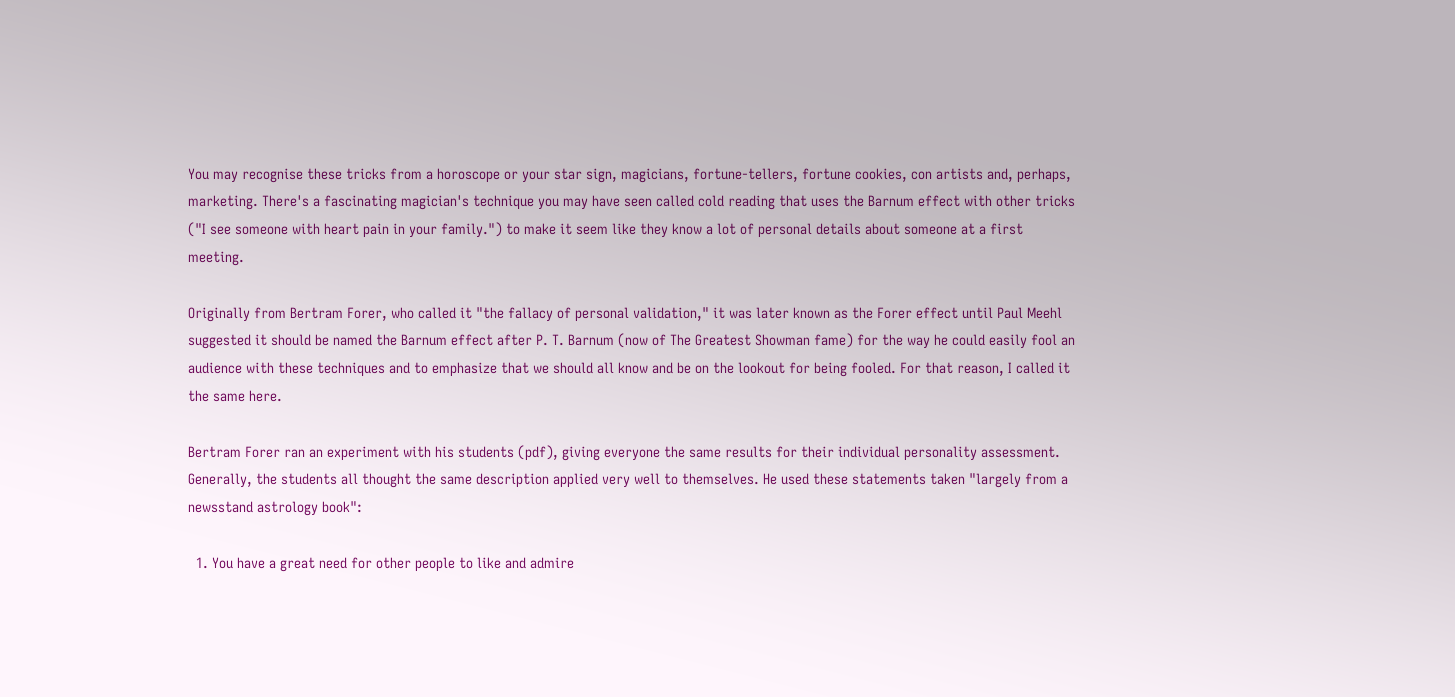You may recognise these tricks from a horoscope or your star sign, magicians, fortune-tellers, fortune cookies, con artists and, perhaps, marketing. There's a fascinating magician's technique you may have seen called cold reading that uses the Barnum effect with other tricks ("I see someone with heart pain in your family.") to make it seem like they know a lot of personal details about someone at a first meeting.

Originally from Bertram Forer, who called it "the fallacy of personal validation," it was later known as the Forer effect until Paul Meehl suggested it should be named the Barnum effect after P. T. Barnum (now of The Greatest Showman fame) for the way he could easily fool an audience with these techniques and to emphasize that we should all know and be on the lookout for being fooled. For that reason, I called it the same here.

Bertram Forer ran an experiment with his students (pdf), giving everyone the same results for their individual personality assessment. Generally, the students all thought the same description applied very well to themselves. He used these statements taken "largely from a newsstand astrology book":

  1. You have a great need for other people to like and admire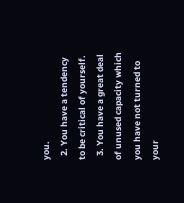you.
  2. You have a tendency to be critical of yourself.
  3. You have a great deal of unused capacity which you have not turned to your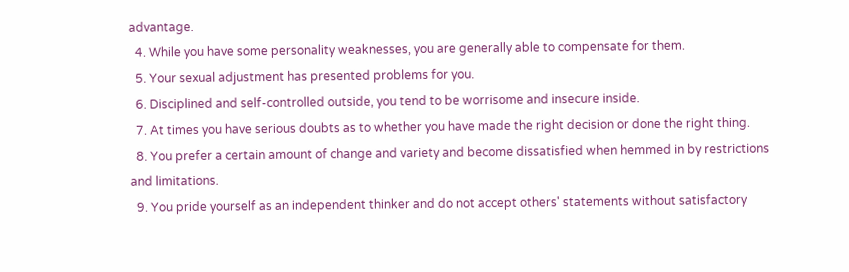advantage.
  4. While you have some personality weaknesses, you are generally able to compensate for them.
  5. Your sexual adjustment has presented problems for you.
  6. Disciplined and self-controlled outside, you tend to be worrisome and insecure inside.
  7. At times you have serious doubts as to whether you have made the right decision or done the right thing.
  8. You prefer a certain amount of change and variety and become dissatisfied when hemmed in by restrictions and limitations.
  9. You pride yourself as an independent thinker and do not accept others' statements without satisfactory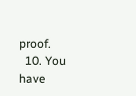proof.
  10. You have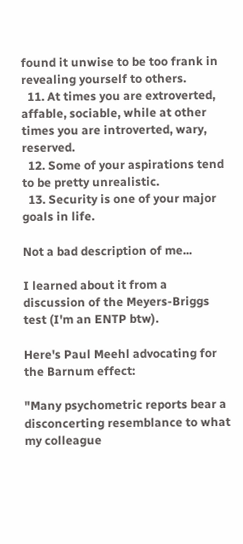found it unwise to be too frank in revealing yourself to others.
  11. At times you are extroverted, affable, sociable, while at other times you are introverted, wary, reserved.
  12. Some of your aspirations tend to be pretty unrealistic.
  13. Security is one of your major goals in life.

Not a bad description of me...

I learned about it from a discussion of the Meyers-Briggs test (I'm an ENTP btw).

Here's Paul Meehl advocating for the Barnum effect:

"Many psychometric reports bear a disconcerting resemblance to what my colleague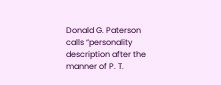Donald G. Paterson calls “personality description after the manner of P. T.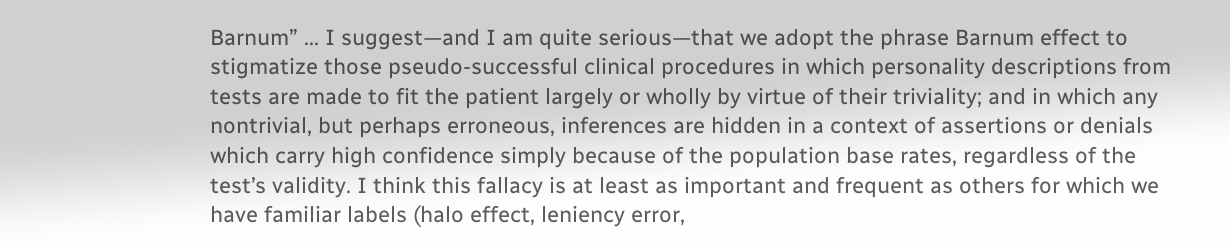Barnum” ... I suggest—and I am quite serious—that we adopt the phrase Barnum effect to stigmatize those pseudo-successful clinical procedures in which personality descriptions from tests are made to fit the patient largely or wholly by virtue of their triviality; and in which any nontrivial, but perhaps erroneous, inferences are hidden in a context of assertions or denials which carry high confidence simply because of the population base rates, regardless of the test’s validity. I think this fallacy is at least as important and frequent as others for which we have familiar labels (halo effect, leniency error,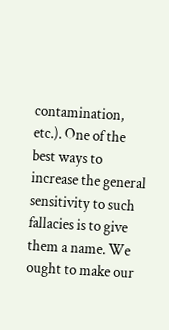contamination, etc.). One of the best ways to increase the general sensitivity to such fallacies is to give them a name. We ought to make our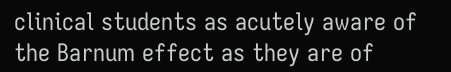clinical students as acutely aware of the Barnum effect as they are of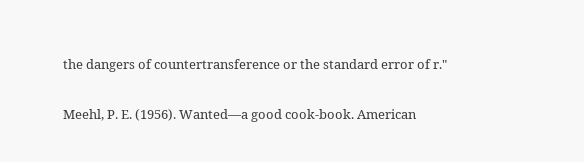the dangers of countertransference or the standard error of r."

Meehl, P. E. (1956). Wanted—a good cook-book. American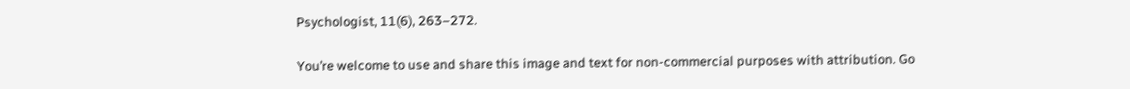Psychologist, 11(6), 263–272.

You’re welcome to use and share this image and text for non-commercial purposes with attribution. Go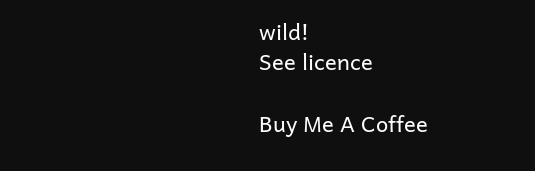wild!
See licence

Buy Me A Coffee